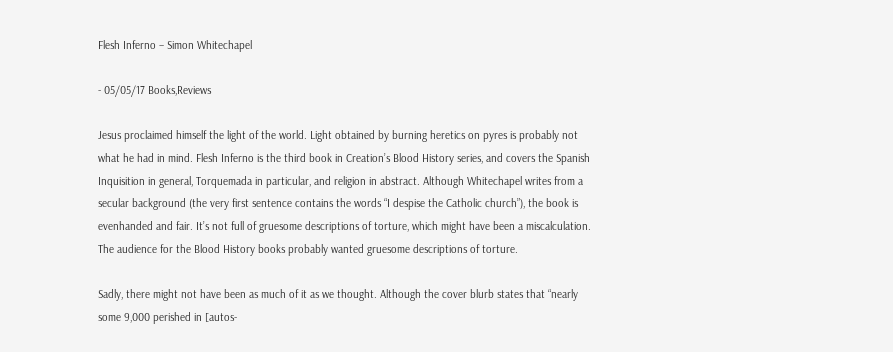Flesh Inferno – Simon Whitechapel

- 05/05/17 Books,Reviews

Jesus proclaimed himself the light of the world. Light obtained by burning heretics on pyres is probably not what he had in mind. Flesh Inferno is the third book in Creation’s Blood History series, and covers the Spanish Inquisition in general, Torquemada in particular, and religion in abstract. Although Whitechapel writes from a secular background (the very first sentence contains the words “I despise the Catholic church”), the book is evenhanded and fair. It’s not full of gruesome descriptions of torture, which might have been a miscalculation. The audience for the Blood History books probably wanted gruesome descriptions of torture.

Sadly, there might not have been as much of it as we thought. Although the cover blurb states that “nearly some 9,000 perished in [autos-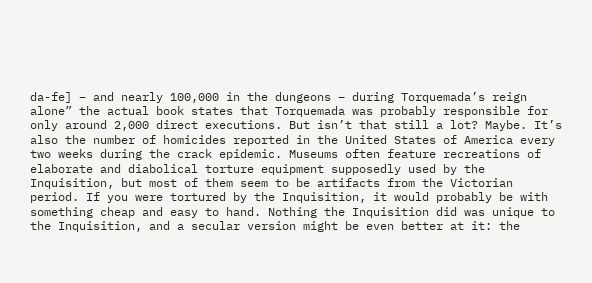da-fe] – and nearly 100,000 in the dungeons – during Torquemada’s reign alone” the actual book states that Torquemada was probably responsible for only around 2,000 direct executions. But isn’t that still a lot? Maybe. It’s also the number of homicides reported in the United States of America every two weeks during the crack epidemic. Museums often feature recreations of elaborate and diabolical torture equipment supposedly used by the Inquisition, but most of them seem to be artifacts from the Victorian period. If you were tortured by the Inquisition, it would probably be with something cheap and easy to hand. Nothing the Inquisition did was unique to the Inquisition, and a secular version might be even better at it: the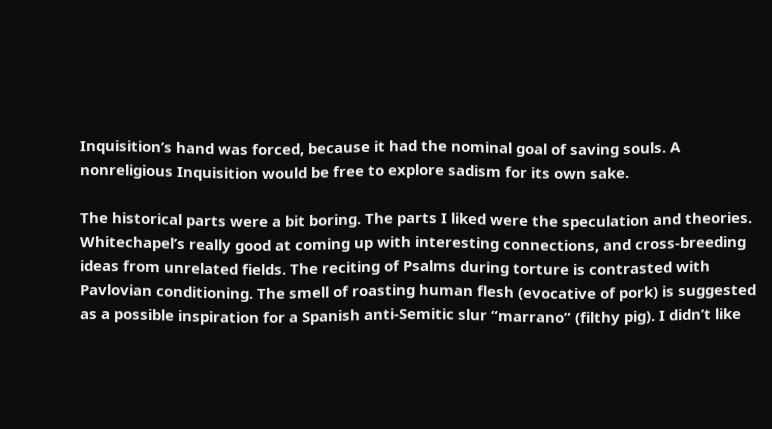Inquisition’s hand was forced, because it had the nominal goal of saving souls. A nonreligious Inquisition would be free to explore sadism for its own sake.

The historical parts were a bit boring. The parts I liked were the speculation and theories. Whitechapel’s really good at coming up with interesting connections, and cross-breeding ideas from unrelated fields. The reciting of Psalms during torture is contrasted with Pavlovian conditioning. The smell of roasting human flesh (evocative of pork) is suggested as a possible inspiration for a Spanish anti-Semitic slur “marrano” (filthy pig). I didn’t like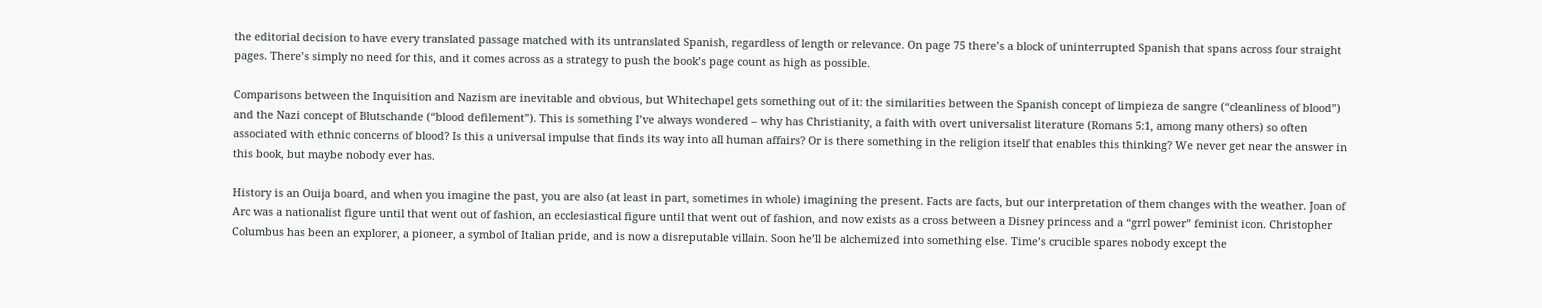the editorial decision to have every translated passage matched with its untranslated Spanish, regardless of length or relevance. On page 75 there’s a block of uninterrupted Spanish that spans across four straight pages. There’s simply no need for this, and it comes across as a strategy to push the book’s page count as high as possible.

Comparisons between the Inquisition and Nazism are inevitable and obvious, but Whitechapel gets something out of it: the similarities between the Spanish concept of limpieza de sangre (“cleanliness of blood”) and the Nazi concept of Blutschande (“blood defilement”). This is something I’ve always wondered – why has Christianity, a faith with overt universalist literature (Romans 5:1, among many others) so often associated with ethnic concerns of blood? Is this a universal impulse that finds its way into all human affairs? Or is there something in the religion itself that enables this thinking? We never get near the answer in this book, but maybe nobody ever has.

History is an Ouija board, and when you imagine the past, you are also (at least in part, sometimes in whole) imagining the present. Facts are facts, but our interpretation of them changes with the weather. Joan of Arc was a nationalist figure until that went out of fashion, an ecclesiastical figure until that went out of fashion, and now exists as a cross between a Disney princess and a “grrl power” feminist icon. Christopher Columbus has been an explorer, a pioneer, a symbol of Italian pride, and is now a disreputable villain. Soon he’ll be alchemized into something else. Time’s crucible spares nobody except the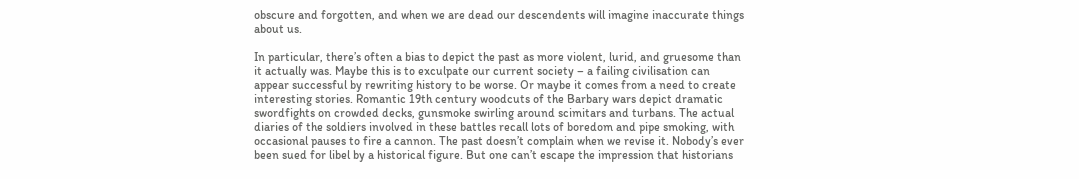obscure and forgotten, and when we are dead our descendents will imagine inaccurate things about us.

In particular, there’s often a bias to depict the past as more violent, lurid, and gruesome than it actually was. Maybe this is to exculpate our current society – a failing civilisation can appear successful by rewriting history to be worse. Or maybe it comes from a need to create interesting stories. Romantic 19th century woodcuts of the Barbary wars depict dramatic swordfights on crowded decks, gunsmoke swirling around scimitars and turbans. The actual diaries of the soldiers involved in these battles recall lots of boredom and pipe smoking, with occasional pauses to fire a cannon. The past doesn’t complain when we revise it. Nobody’s ever been sued for libel by a historical figure. But one can’t escape the impression that historians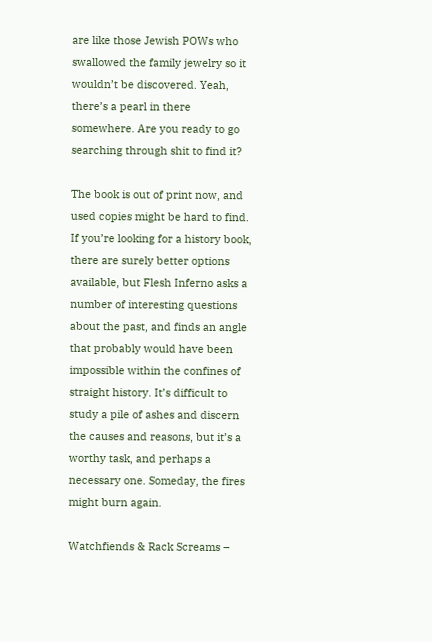are like those Jewish POWs who swallowed the family jewelry so it wouldn’t be discovered. Yeah, there’s a pearl in there somewhere. Are you ready to go searching through shit to find it?

The book is out of print now, and used copies might be hard to find. If you’re looking for a history book, there are surely better options available, but Flesh Inferno asks a number of interesting questions about the past, and finds an angle that probably would have been impossible within the confines of straight history. It’s difficult to study a pile of ashes and discern the causes and reasons, but it’s a worthy task, and perhaps a necessary one. Someday, the fires might burn again.

Watchfiends & Rack Screams –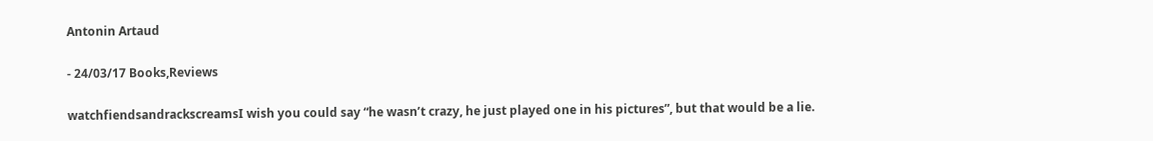Antonin Artaud

- 24/03/17 Books,Reviews

watchfiendsandrackscreamsI wish you could say “he wasn’t crazy, he just played one in his pictures”, but that would be a lie.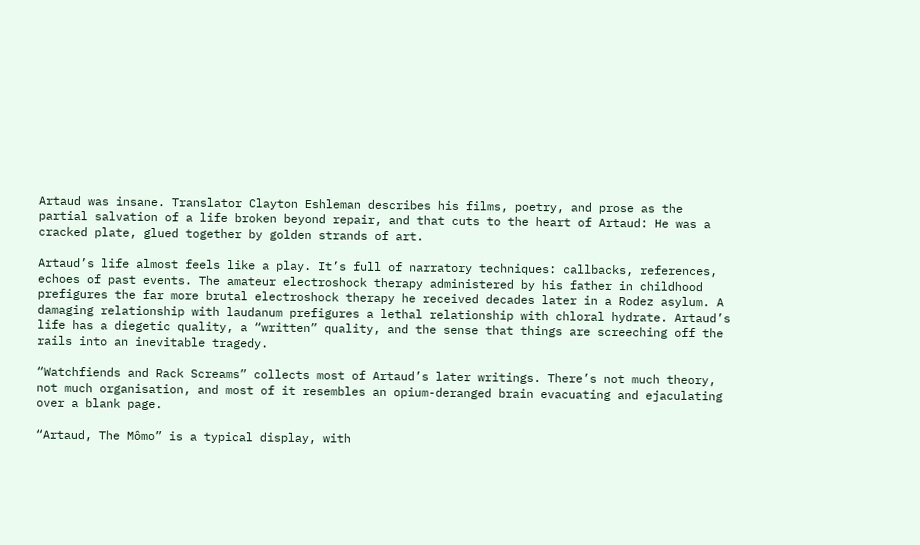Artaud was insane. Translator Clayton Eshleman describes his films, poetry, and prose as the partial salvation of a life broken beyond repair, and that cuts to the heart of Artaud: He was a cracked plate, glued together by golden strands of art.

Artaud’s life almost feels like a play. It’s full of narratory techniques: callbacks, references, echoes of past events. The amateur electroshock therapy administered by his father in childhood prefigures the far more brutal electroshock therapy he received decades later in a Rodez asylum. A damaging relationship with laudanum prefigures a lethal relationship with chloral hydrate. Artaud’s life has a diegetic quality, a “written” quality, and the sense that things are screeching off the rails into an inevitable tragedy.

“Watchfiends and Rack Screams” collects most of Artaud’s later writings. There’s not much theory, not much organisation, and most of it resembles an opium-deranged brain evacuating and ejaculating over a blank page.

“Artaud, The Mômo” is a typical display, with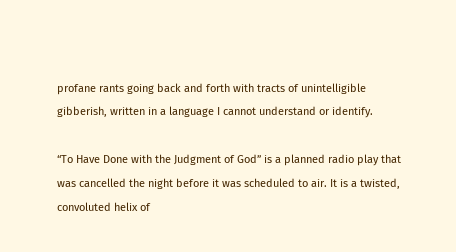profane rants going back and forth with tracts of unintelligible gibberish, written in a language I cannot understand or identify.

“To Have Done with the Judgment of God” is a planned radio play that was cancelled the night before it was scheduled to air. It is a twisted, convoluted helix of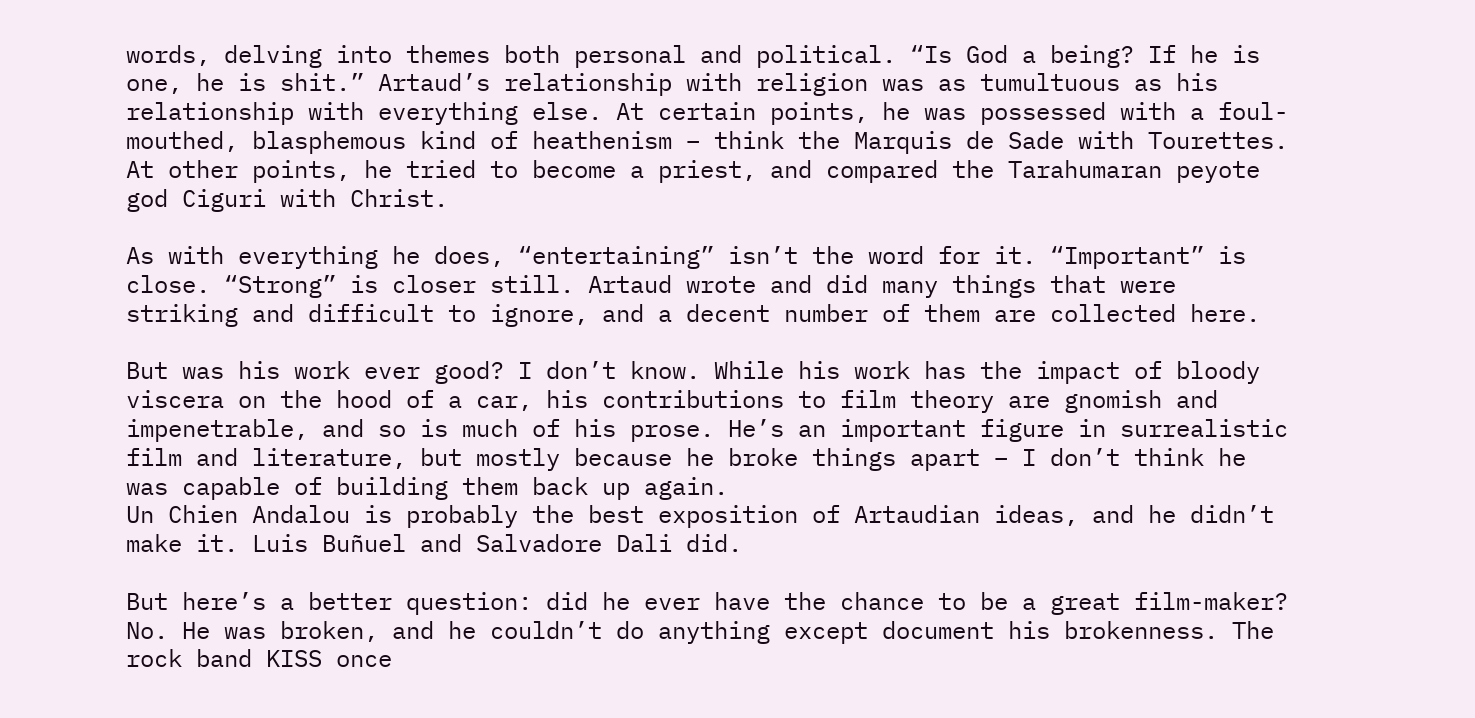words, delving into themes both personal and political. “Is God a being? If he is one, he is shit.” Artaud’s relationship with religion was as tumultuous as his relationship with everything else. At certain points, he was possessed with a foul-mouthed, blasphemous kind of heathenism – think the Marquis de Sade with Tourettes. At other points, he tried to become a priest, and compared the Tarahumaran peyote god Ciguri with Christ.

As with everything he does, “entertaining” isn’t the word for it. “Important” is close. “Strong” is closer still. Artaud wrote and did many things that were striking and difficult to ignore, and a decent number of them are collected here.

But was his work ever good? I don’t know. While his work has the impact of bloody viscera on the hood of a car, his contributions to film theory are gnomish and impenetrable, and so is much of his prose. He’s an important figure in surrealistic film and literature, but mostly because he broke things apart – I don’t think he was capable of building them back up again.
Un Chien Andalou is probably the best exposition of Artaudian ideas, and he didn’t make it. Luis Buñuel and Salvadore Dali did.

But here’s a better question: did he ever have the chance to be a great film-maker? No. He was broken, and he couldn’t do anything except document his brokenness. The rock band KISS once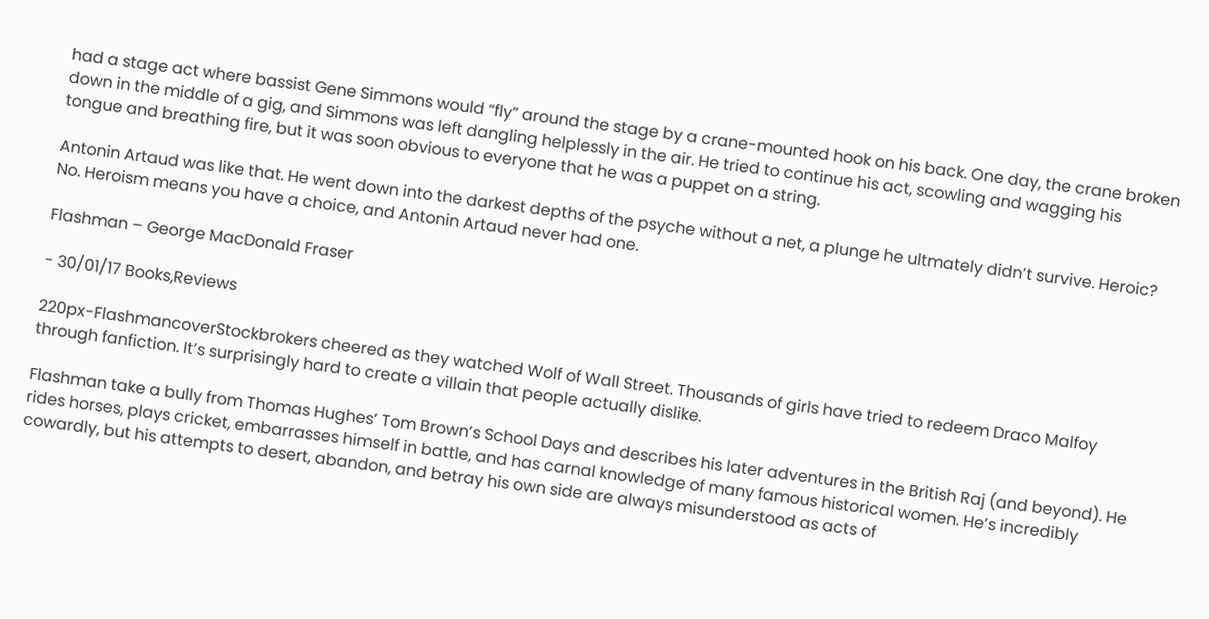had a stage act where bassist Gene Simmons would “fly” around the stage by a crane-mounted hook on his back. One day, the crane broken down in the middle of a gig, and Simmons was left dangling helplessly in the air. He tried to continue his act, scowling and wagging his tongue and breathing fire, but it was soon obvious to everyone that he was a puppet on a string.

Antonin Artaud was like that. He went down into the darkest depths of the psyche without a net, a plunge he ultmately didn’t survive. Heroic? No. Heroism means you have a choice, and Antonin Artaud never had one.

Flashman – George MacDonald Fraser

- 30/01/17 Books,Reviews

220px-FlashmancoverStockbrokers cheered as they watched Wolf of Wall Street. Thousands of girls have tried to redeem Draco Malfoy through fanfiction. It’s surprisingly hard to create a villain that people actually dislike.

Flashman take a bully from Thomas Hughes’ Tom Brown’s School Days and describes his later adventures in the British Raj (and beyond). He rides horses, plays cricket, embarrasses himself in battle, and has carnal knowledge of many famous historical women. He’s incredibly cowardly, but his attempts to desert, abandon, and betray his own side are always misunderstood as acts of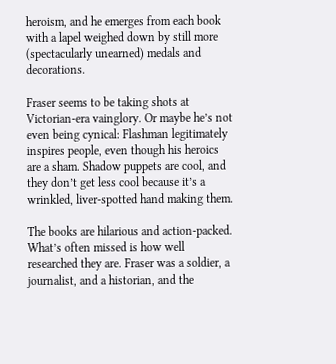heroism, and he emerges from each book with a lapel weighed down by still more (spectacularly unearned) medals and decorations.

Fraser seems to be taking shots at Victorian-era vainglory. Or maybe he’s not even being cynical: Flashman legitimately inspires people, even though his heroics are a sham. Shadow puppets are cool, and they don’t get less cool because it’s a wrinkled, liver-spotted hand making them.

The books are hilarious and action-packed. What’s often missed is how well researched they are. Fraser was a soldier, a journalist, and a historian, and the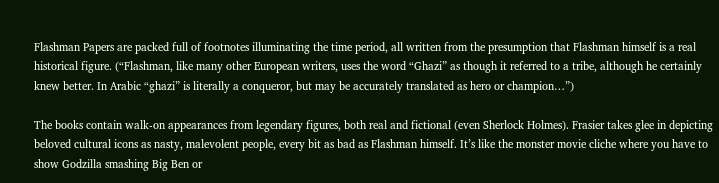Flashman Papers are packed full of footnotes illuminating the time period, all written from the presumption that Flashman himself is a real historical figure. (“Flashman, like many other European writers, uses the word “Ghazi” as though it referred to a tribe, although he certainly knew better. In Arabic “ghazi” is literally a conqueror, but may be accurately translated as hero or champion…”)

The books contain walk-on appearances from legendary figures, both real and fictional (even Sherlock Holmes). Frasier takes glee in depicting beloved cultural icons as nasty, malevolent people, every bit as bad as Flashman himself. It’s like the monster movie cliche where you have to show Godzilla smashing Big Ben or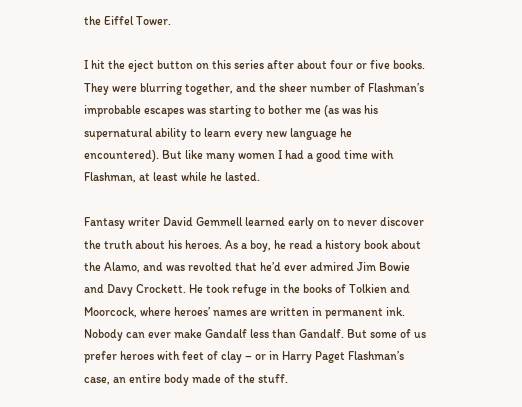the Eiffel Tower.

I hit the eject button on this series after about four or five books. They were blurring together, and the sheer number of Flashman’s improbable escapes was starting to bother me (as was his supernatural ability to learn every new language he encountered). But like many women I had a good time with Flashman, at least while he lasted.

Fantasy writer David Gemmell learned early on to never discover the truth about his heroes. As a boy, he read a history book about the Alamo, and was revolted that he’d ever admired Jim Bowie and Davy Crockett. He took refuge in the books of Tolkien and Moorcock, where heroes’ names are written in permanent ink. Nobody can ever make Gandalf less than Gandalf. But some of us prefer heroes with feet of clay – or in Harry Paget Flashman’s case, an entire body made of the stuff.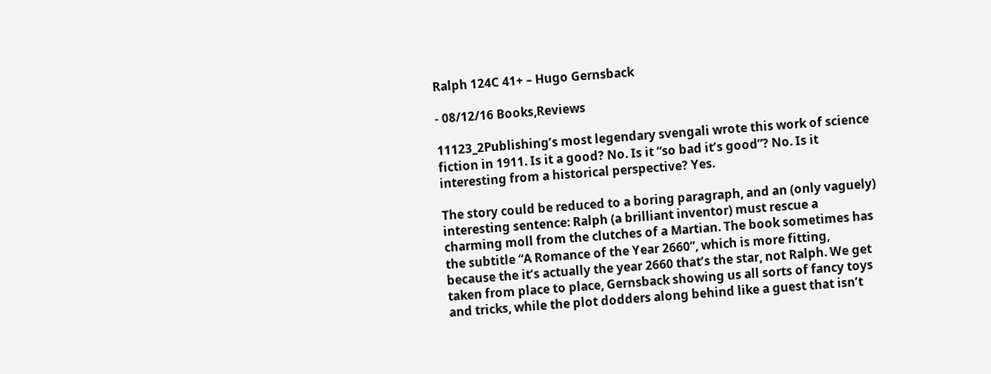Ralph 124C 41+ – Hugo Gernsback

- 08/12/16 Books,Reviews

11123_2Publishing’s most legendary svengali wrote this work of science fiction in 1911. Is it a good? No. Is it “so bad it’s good”? No. Is it interesting from a historical perspective? Yes.

The story could be reduced to a boring paragraph, and an (only vaguely) interesting sentence: Ralph (a brilliant inventor) must rescue a charming moll from the clutches of a Martian. The book sometimes has the subtitle “A Romance of the Year 2660”, which is more fitting, because the it’s actually the year 2660 that’s the star, not Ralph. We get taken from place to place, Gernsback showing us all sorts of fancy toys and tricks, while the plot dodders along behind like a guest that isn’t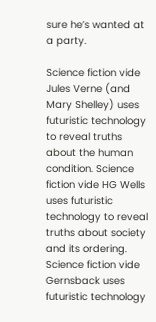sure he’s wanted at a party.

Science fiction vide Jules Verne (and Mary Shelley) uses futuristic technology to reveal truths about the human condition. Science fiction vide HG Wells uses futuristic technology to reveal truths about society and its ordering. Science fiction vide Gernsback uses futuristic technology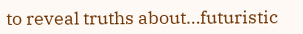to reveal truths about…futuristic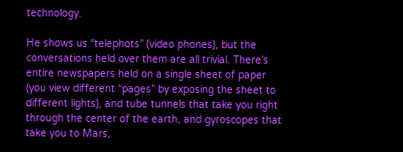technology.

He shows us “telephots” (video phones), but the conversations held over them are all trivial. There’s entire newspapers held on a single sheet of paper (you view different “pages” by exposing the sheet to different lights), and tube tunnels that take you right through the center of the earth, and gyroscopes that take you to Mars,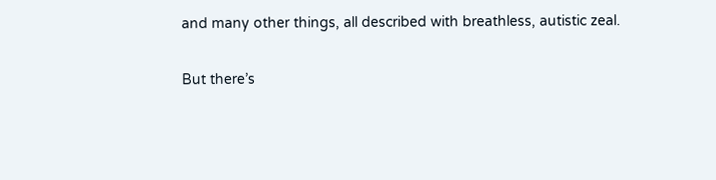and many other things, all described with breathless, autistic zeal.

But there’s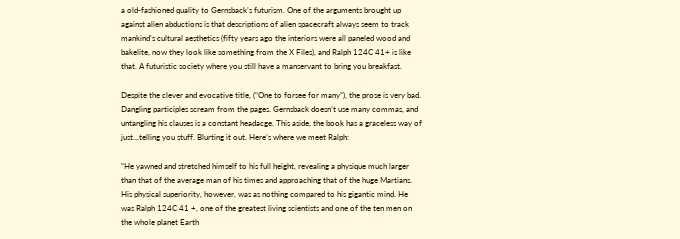a old-fashioned quality to Gernsback’s futurism. One of the arguments brought up against alien abductions is that descriptions of alien spacecraft always seem to track mankind’s cultural aesthetics (fifty years ago the interiors were all paneled wood and bakelite, now they look like something from the X Files), and Ralph 124C 41+ is like that. A futuristic society where you still have a manservant to bring you breakfast.

Despite the clever and evocative title, (“One to forsee for many”), the prose is very bad. Dangling participles scream from the pages. Gernsback doesn’t use many commas, and untangling his clauses is a constant headacge. This aside, the book has a graceless way of just…telling you stuff. Blurting it out. Here’s where we meet Ralph:

“He yawned and stretched himself to his full height, revealing a physique much larger than that of the average man of his times and approaching that of the huge Martians. His physical superiority, however, was as nothing compared to his gigantic mind. He was Ralph 124C 41 +, one of the greatest living scientists and one of the ten men on the whole planet Earth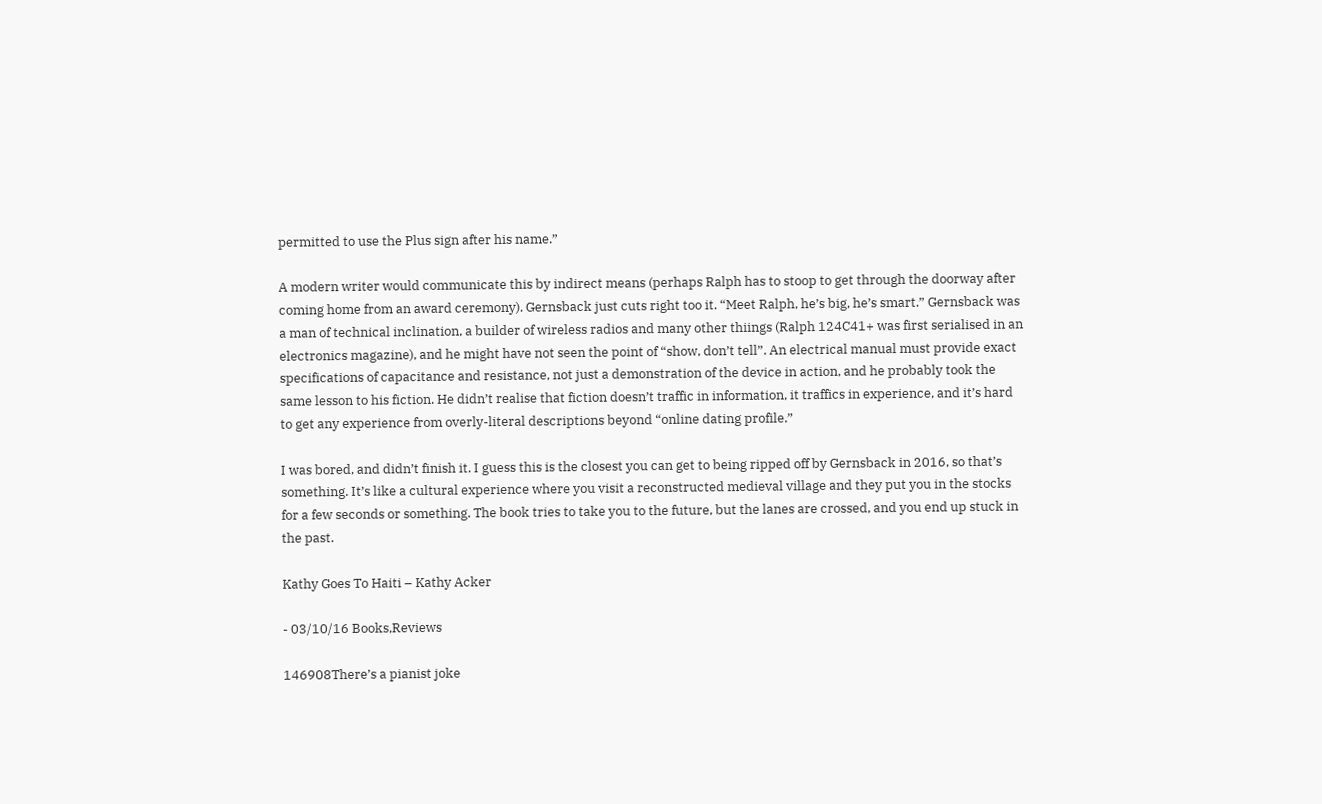permitted to use the Plus sign after his name.”

A modern writer would communicate this by indirect means (perhaps Ralph has to stoop to get through the doorway after coming home from an award ceremony). Gernsback just cuts right too it. “Meet Ralph, he’s big, he’s smart.” Gernsback was a man of technical inclination, a builder of wireless radios and many other thiings (Ralph 124C41+ was first serialised in an electronics magazine), and he might have not seen the point of “show, don’t tell”. An electrical manual must provide exact specifications of capacitance and resistance, not just a demonstration of the device in action, and he probably took the same lesson to his fiction. He didn’t realise that fiction doesn’t traffic in information, it traffics in experience, and it’s hard to get any experience from overly-literal descriptions beyond “online dating profile.”

I was bored, and didn’t finish it. I guess this is the closest you can get to being ripped off by Gernsback in 2016, so that’s something. It’s like a cultural experience where you visit a reconstructed medieval village and they put you in the stocks for a few seconds or something. The book tries to take you to the future, but the lanes are crossed, and you end up stuck in the past.

Kathy Goes To Haiti – Kathy Acker

- 03/10/16 Books,Reviews

146908There’s a pianist joke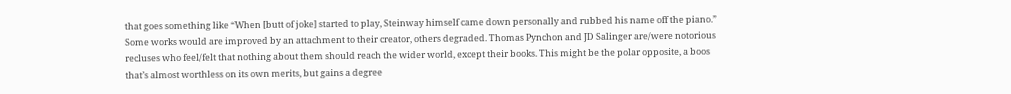that goes something like “When [butt of joke] started to play, Steinway himself came down personally and rubbed his name off the piano.” Some works would are improved by an attachment to their creator, others degraded. Thomas Pynchon and JD Salinger are/were notorious recluses who feel/felt that nothing about them should reach the wider world, except their books. This might be the polar opposite, a boos that’s almost worthless on its own merits, but gains a degree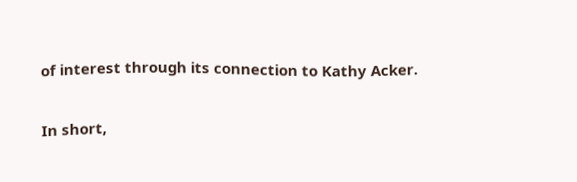of interest through its connection to Kathy Acker.

In short,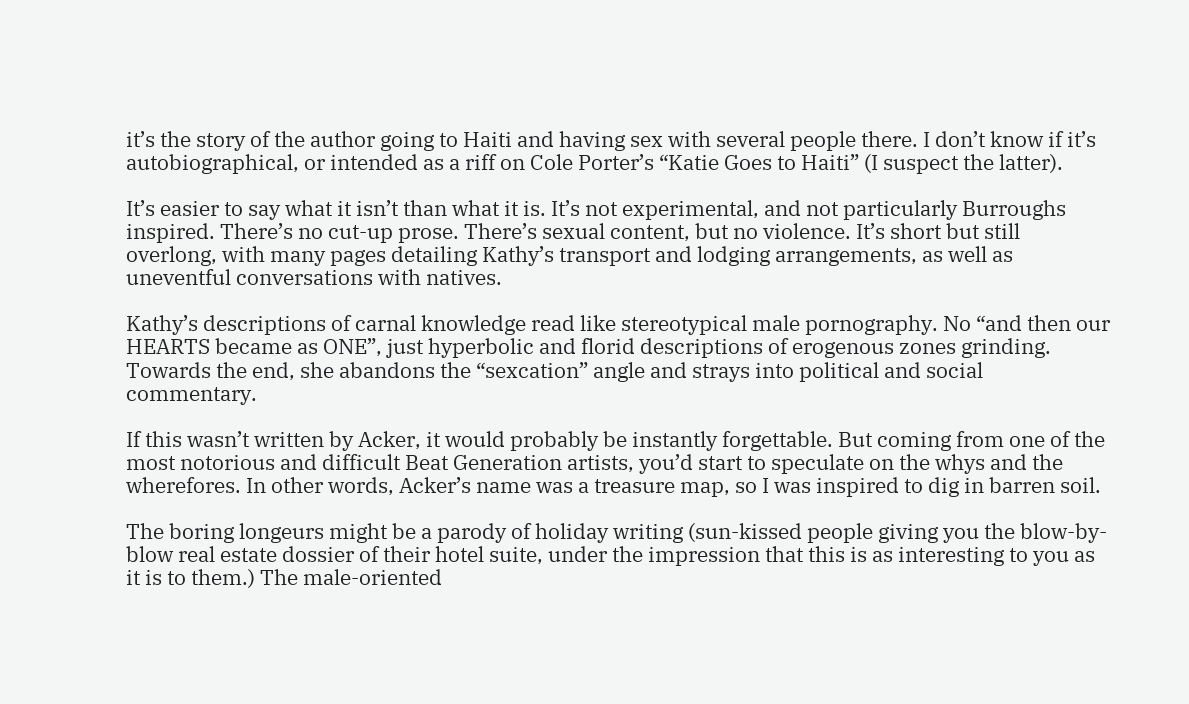it’s the story of the author going to Haiti and having sex with several people there. I don’t know if it’s autobiographical, or intended as a riff on Cole Porter’s “Katie Goes to Haiti” (I suspect the latter).

It’s easier to say what it isn’t than what it is. It’s not experimental, and not particularly Burroughs inspired. There’s no cut-up prose. There’s sexual content, but no violence. It’s short but still overlong, with many pages detailing Kathy’s transport and lodging arrangements, as well as uneventful conversations with natives.

Kathy’s descriptions of carnal knowledge read like stereotypical male pornography. No “and then our HEARTS became as ONE”, just hyperbolic and florid descriptions of erogenous zones grinding. Towards the end, she abandons the “sexcation” angle and strays into political and social commentary.

If this wasn’t written by Acker, it would probably be instantly forgettable. But coming from one of the most notorious and difficult Beat Generation artists, you’d start to speculate on the whys and the wherefores. In other words, Acker’s name was a treasure map, so I was inspired to dig in barren soil.

The boring longeurs might be a parody of holiday writing (sun-kissed people giving you the blow-by-blow real estate dossier of their hotel suite, under the impression that this is as interesting to you as it is to them.) The male-oriented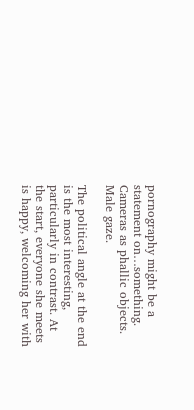pornography might be a statement on…something. Cameras as phallic objects. Male gaze.

The political angle at the end is the most interesting, particularly in contrast. At the start, everyone she meets is happy, welcoming her with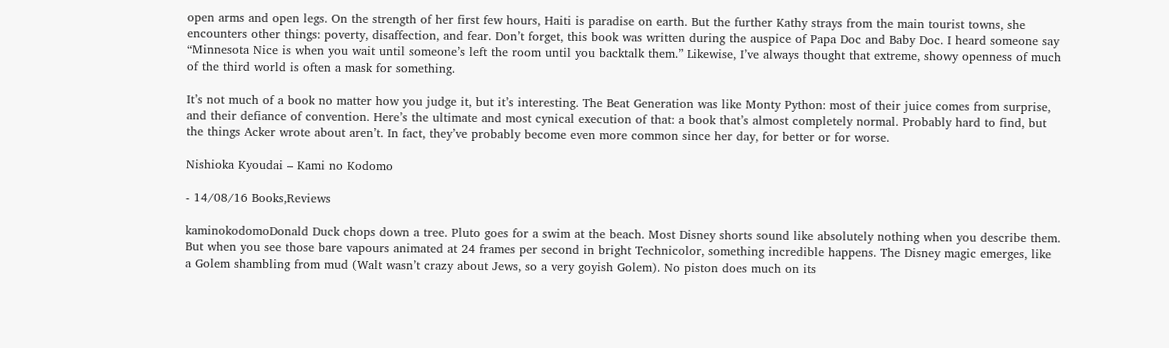open arms and open legs. On the strength of her first few hours, Haiti is paradise on earth. But the further Kathy strays from the main tourist towns, she encounters other things: poverty, disaffection, and fear. Don’t forget, this book was written during the auspice of Papa Doc and Baby Doc. I heard someone say “Minnesota Nice is when you wait until someone’s left the room until you backtalk them.” Likewise, I’ve always thought that extreme, showy openness of much of the third world is often a mask for something.

It’s not much of a book no matter how you judge it, but it’s interesting. The Beat Generation was like Monty Python: most of their juice comes from surprise, and their defiance of convention. Here’s the ultimate and most cynical execution of that: a book that’s almost completely normal. Probably hard to find, but the things Acker wrote about aren’t. In fact, they’ve probably become even more common since her day, for better or for worse.

Nishioka Kyoudai – Kami no Kodomo

- 14/08/16 Books,Reviews

kaminokodomoDonald Duck chops down a tree. Pluto goes for a swim at the beach. Most Disney shorts sound like absolutely nothing when you describe them. But when you see those bare vapours animated at 24 frames per second in bright Technicolor, something incredible happens. The Disney magic emerges, like a Golem shambling from mud (Walt wasn’t crazy about Jews, so a very goyish Golem). No piston does much on its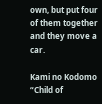own, but put four of them together and they move a car.

Kami no Kodomo “Child of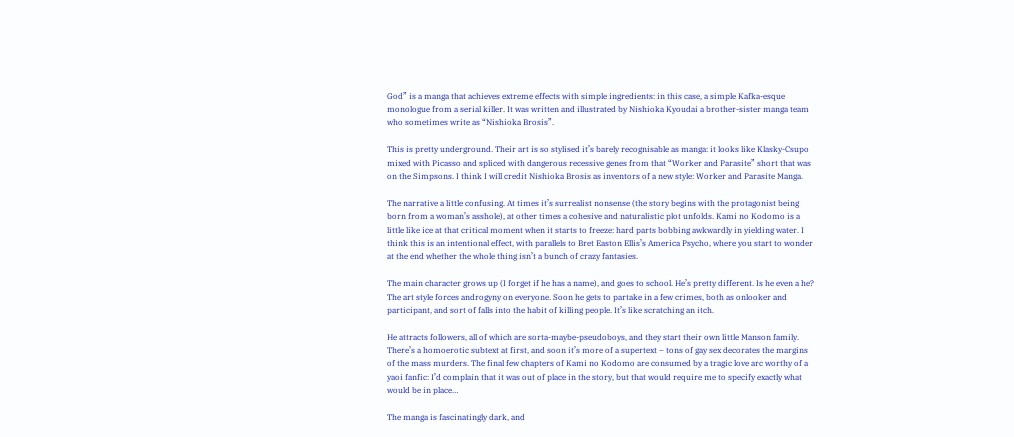God” is a manga that achieves extreme effects with simple ingredients: in this case, a simple Kafka-esque monologue from a serial killer. It was written and illustrated by Nishioka Kyoudai a brother-sister manga team who sometimes write as “Nishioka Brosis”.

This is pretty underground. Their art is so stylised it’s barely recognisable as manga: it looks like Klasky-Csupo mixed with Picasso and spliced with dangerous recessive genes from that “Worker and Parasite” short that was on the Simpsons. I think I will credit Nishioka Brosis as inventors of a new style: Worker and Parasite Manga.

The narrative a little confusing. At times it’s surrealist nonsense (the story begins with the protagonist being born from a woman’s asshole), at other times a cohesive and naturalistic plot unfolds. Kami no Kodomo is a little like ice at that critical moment when it starts to freeze: hard parts bobbing awkwardly in yielding water. I think this is an intentional effect, with parallels to Bret Easton Ellis’s America Psycho, where you start to wonder at the end whether the whole thing isn’t a bunch of crazy fantasies.

The main character grows up (I forget if he has a name), and goes to school. He’s pretty different. Is he even a he? The art style forces androgyny on everyone. Soon he gets to partake in a few crimes, both as onlooker and participant, and sort of falls into the habit of killing people. It’s like scratching an itch.

He attracts followers, all of which are sorta-maybe-pseudoboys, and they start their own little Manson family. There’s a homoerotic subtext at first, and soon it’s more of a supertext – tons of gay sex decorates the margins of the mass murders. The final few chapters of Kami no Kodomo are consumed by a tragic love arc worthy of a yaoi fanfic: I’d complain that it was out of place in the story, but that would require me to specify exactly what would be in place…

The manga is fascinatingly dark, and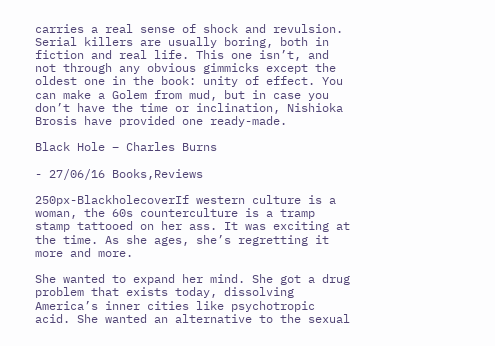carries a real sense of shock and revulsion. Serial killers are usually boring, both in fiction and real life. This one isn’t, and not through any obvious gimmicks except the oldest one in the book: unity of effect. You can make a Golem from mud, but in case you don’t have the time or inclination, Nishioka Brosis have provided one ready-made.

Black Hole – Charles Burns

- 27/06/16 Books,Reviews

250px-BlackholecoverIf western culture is a woman, the 60s counterculture is a tramp stamp tattooed on her ass. It was exciting at the time. As she ages, she’s regretting it more and more.

She wanted to expand her mind. She got a drug problem that exists today, dissolving America’s inner cities like psychotropic acid. She wanted an alternative to the sexual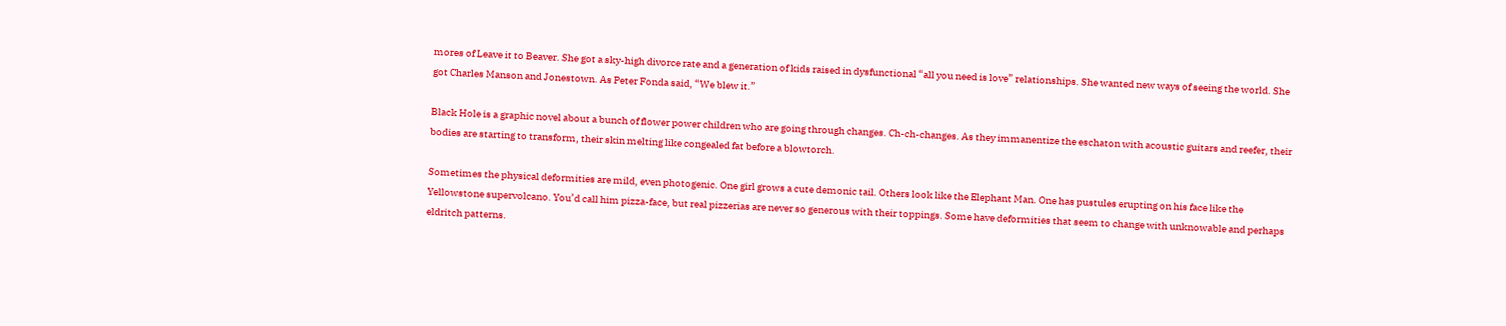mores of Leave it to Beaver. She got a sky-high divorce rate and a generation of kids raised in dysfunctional “all you need is love” relationships. She wanted new ways of seeing the world. She got Charles Manson and Jonestown. As Peter Fonda said, “We blew it.”

Black Hole is a graphic novel about a bunch of flower power children who are going through changes. Ch-ch-changes. As they immanentize the eschaton with acoustic guitars and reefer, their bodies are starting to transform, their skin melting like congealed fat before a blowtorch.

Sometimes the physical deformities are mild, even photogenic. One girl grows a cute demonic tail. Others look like the Elephant Man. One has pustules erupting on his face like the Yellowstone supervolcano. You’d call him pizza-face, but real pizzerias are never so generous with their toppings. Some have deformities that seem to change with unknowable and perhaps eldritch patterns.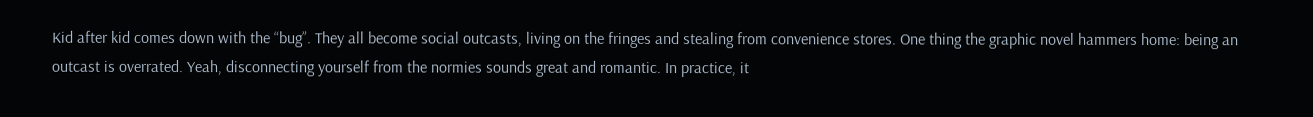Kid after kid comes down with the “bug”. They all become social outcasts, living on the fringes and stealing from convenience stores. One thing the graphic novel hammers home: being an outcast is overrated. Yeah, disconnecting yourself from the normies sounds great and romantic. In practice, it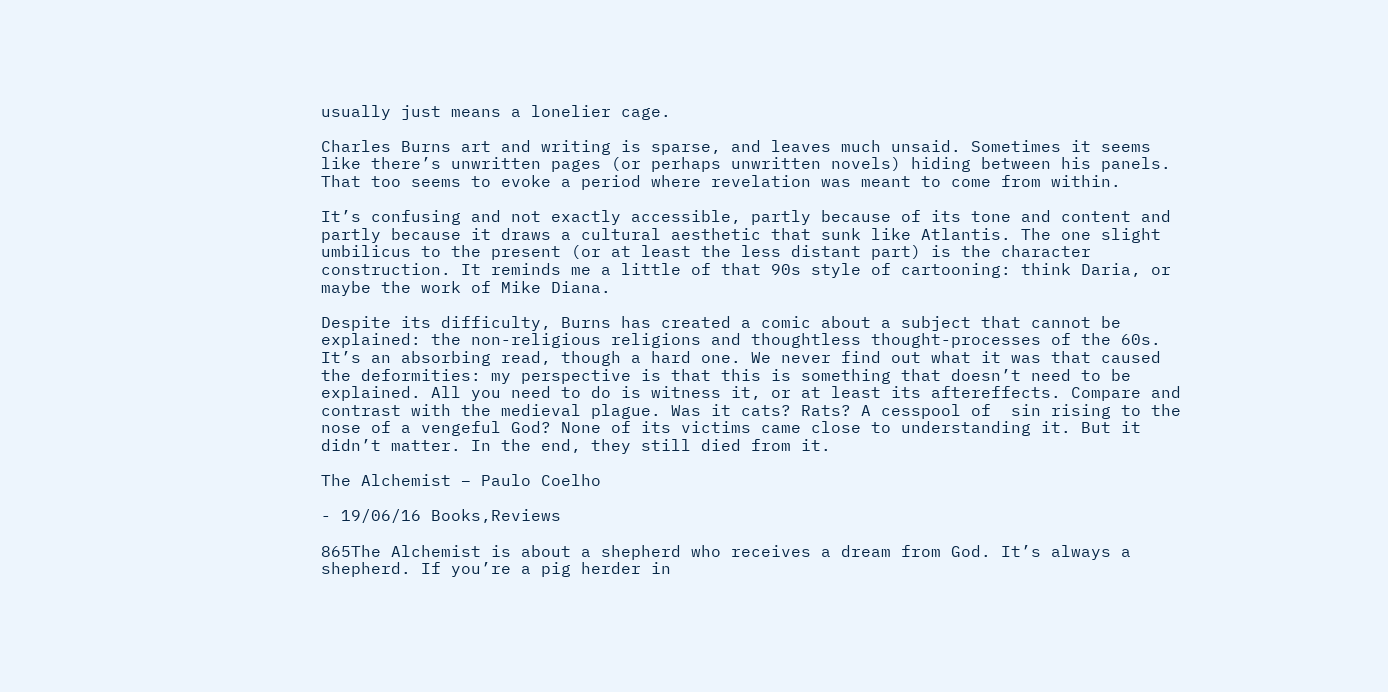usually just means a lonelier cage.

Charles Burns art and writing is sparse, and leaves much unsaid. Sometimes it seems like there’s unwritten pages (or perhaps unwritten novels) hiding between his panels. That too seems to evoke a period where revelation was meant to come from within.

It’s confusing and not exactly accessible, partly because of its tone and content and partly because it draws a cultural aesthetic that sunk like Atlantis. The one slight umbilicus to the present (or at least the less distant part) is the character construction. It reminds me a little of that 90s style of cartooning: think Daria, or maybe the work of Mike Diana.

Despite its difficulty, Burns has created a comic about a subject that cannot be explained: the non-religious religions and thoughtless thought-processes of the 60s. It’s an absorbing read, though a hard one. We never find out what it was that caused the deformities: my perspective is that this is something that doesn’t need to be explained. All you need to do is witness it, or at least its aftereffects. Compare and contrast with the medieval plague. Was it cats? Rats? A cesspool of  sin rising to the nose of a vengeful God? None of its victims came close to understanding it. But it didn’t matter. In the end, they still died from it.

The Alchemist – Paulo Coelho

- 19/06/16 Books,Reviews

865The Alchemist is about a shepherd who receives a dream from God. It’s always a shepherd. If you’re a pig herder in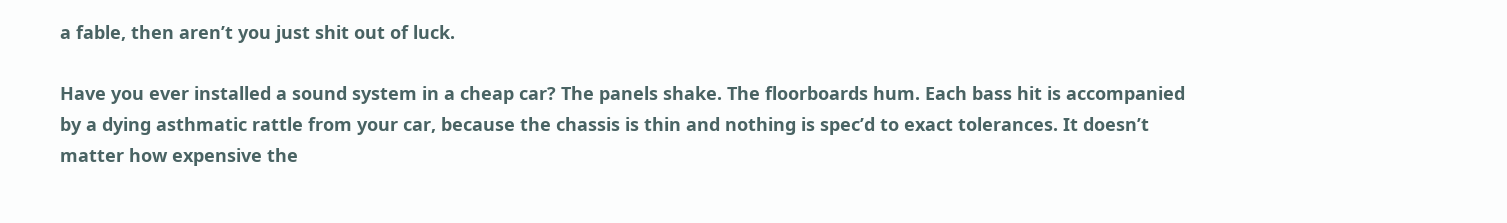a fable, then aren’t you just shit out of luck.

Have you ever installed a sound system in a cheap car? The panels shake. The floorboards hum. Each bass hit is accompanied by a dying asthmatic rattle from your car, because the chassis is thin and nothing is spec’d to exact tolerances. It doesn’t matter how expensive the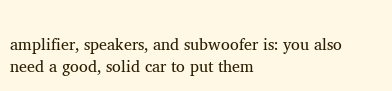amplifier, speakers, and subwoofer is: you also need a good, solid car to put them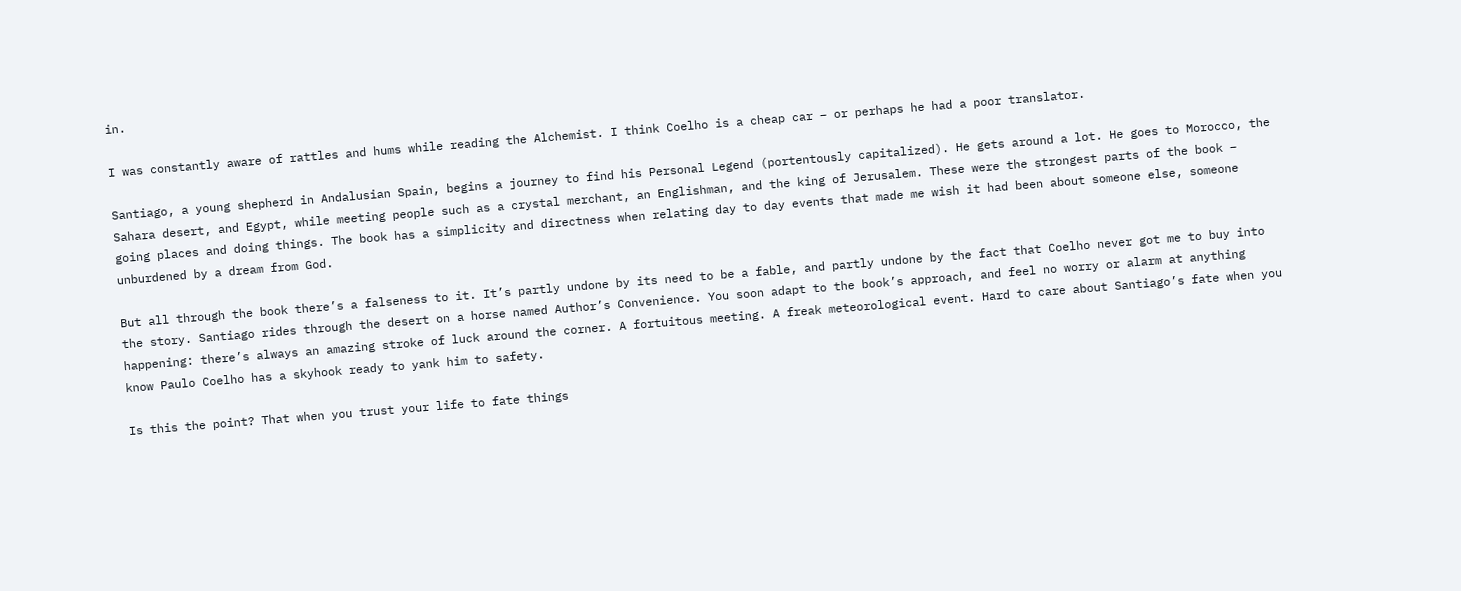in.

I was constantly aware of rattles and hums while reading the Alchemist. I think Coelho is a cheap car – or perhaps he had a poor translator.

Santiago, a young shepherd in Andalusian Spain, begins a journey to find his Personal Legend (portentously capitalized). He gets around a lot. He goes to Morocco, the Sahara desert, and Egypt, while meeting people such as a crystal merchant, an Englishman, and the king of Jerusalem. These were the strongest parts of the book – going places and doing things. The book has a simplicity and directness when relating day to day events that made me wish it had been about someone else, someone unburdened by a dream from God.

But all through the book there’s a falseness to it. It’s partly undone by its need to be a fable, and partly undone by the fact that Coelho never got me to buy into the story. Santiago rides through the desert on a horse named Author’s Convenience. You soon adapt to the book’s approach, and feel no worry or alarm at anything happening: there’s always an amazing stroke of luck around the corner. A fortuitous meeting. A freak meteorological event. Hard to care about Santiago’s fate when you know Paulo Coelho has a skyhook ready to yank him to safety.

Is this the point? That when you trust your life to fate things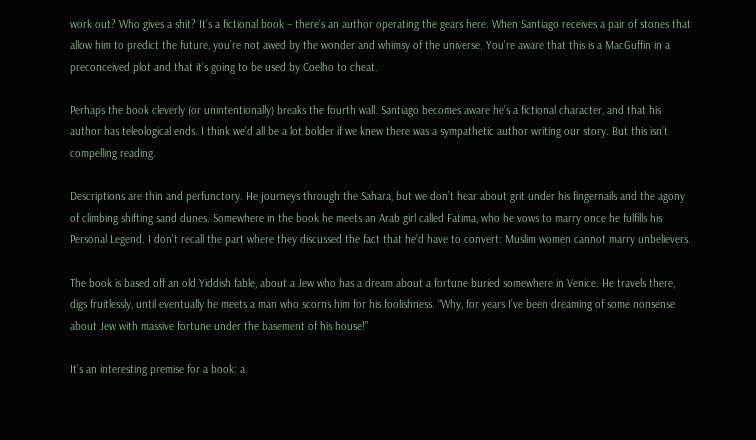work out? Who gives a shit? It’s a fictional book – there’s an author operating the gears here. When Santiago receives a pair of stones that allow him to predict the future, you’re not awed by the wonder and whimsy of the universe. You’re aware that this is a MacGuffin in a preconceived plot and that it’s going to be used by Coelho to cheat.

Perhaps the book cleverly (or unintentionally) breaks the fourth wall. Santiago becomes aware he’s a fictional character, and that his author has teleological ends. I think we’d all be a lot bolder if we knew there was a sympathetic author writing our story. But this isn’t compelling reading.

Descriptions are thin and perfunctory. He journeys through the Sahara, but we don’t hear about grit under his fingernails and the agony of climbing shifting sand dunes. Somewhere in the book he meets an Arab girl called Fatima, who he vows to marry once he fulfills his Personal Legend. I don’t recall the part where they discussed the fact that he’d have to convert: Muslim women cannot marry unbelievers.

The book is based off an old Yiddish fable, about a Jew who has a dream about a fortune buried somewhere in Venice. He travels there, digs fruitlessly, until eventually he meets a man who scorns him for his foolishness. “Why, for years I’ve been dreaming of some nonsense about Jew with massive fortune under the basement of his house!”

It’s an interesting premise for a book: a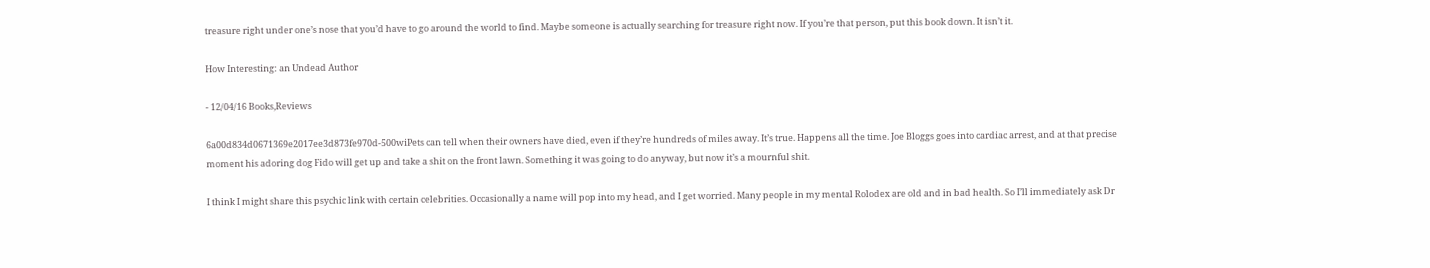treasure right under one’s nose that you’d have to go around the world to find. Maybe someone is actually searching for treasure right now. If you’re that person, put this book down. It isn’t it.

How Interesting: an Undead Author

- 12/04/16 Books,Reviews

6a00d834d0671369e2017ee3d873fe970d-500wiPets can tell when their owners have died, even if they’re hundreds of miles away. It’s true. Happens all the time. Joe Bloggs goes into cardiac arrest, and at that precise moment his adoring dog Fido will get up and take a shit on the front lawn. Something it was going to do anyway, but now it’s a mournful shit.

I think I might share this psychic link with certain celebrities. Occasionally a name will pop into my head, and I get worried. Many people in my mental Rolodex are old and in bad health. So I’ll immediately ask Dr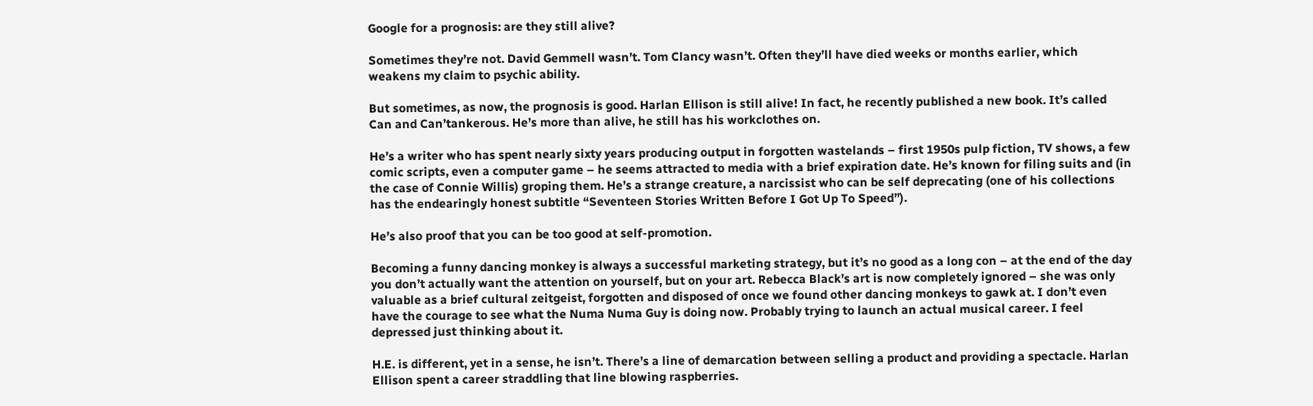Google for a prognosis: are they still alive?

Sometimes they’re not. David Gemmell wasn’t. Tom Clancy wasn’t. Often they’ll have died weeks or months earlier, which weakens my claim to psychic ability.

But sometimes, as now, the prognosis is good. Harlan Ellison is still alive! In fact, he recently published a new book. It’s called Can and Can’tankerous. He’s more than alive, he still has his workclothes on.

He’s a writer who has spent nearly sixty years producing output in forgotten wastelands – first 1950s pulp fiction, TV shows, a few comic scripts, even a computer game – he seems attracted to media with a brief expiration date. He’s known for filing suits and (in the case of Connie Willis) groping them. He’s a strange creature, a narcissist who can be self deprecating (one of his collections has the endearingly honest subtitle “Seventeen Stories Written Before I Got Up To Speed”).

He’s also proof that you can be too good at self-promotion.

Becoming a funny dancing monkey is always a successful marketing strategy, but it’s no good as a long con – at the end of the day you don’t actually want the attention on yourself, but on your art. Rebecca Black’s art is now completely ignored – she was only valuable as a brief cultural zeitgeist, forgotten and disposed of once we found other dancing monkeys to gawk at. I don’t even have the courage to see what the Numa Numa Guy is doing now. Probably trying to launch an actual musical career. I feel depressed just thinking about it.

H.E. is different, yet in a sense, he isn’t. There’s a line of demarcation between selling a product and providing a spectacle. Harlan Ellison spent a career straddling that line blowing raspberries.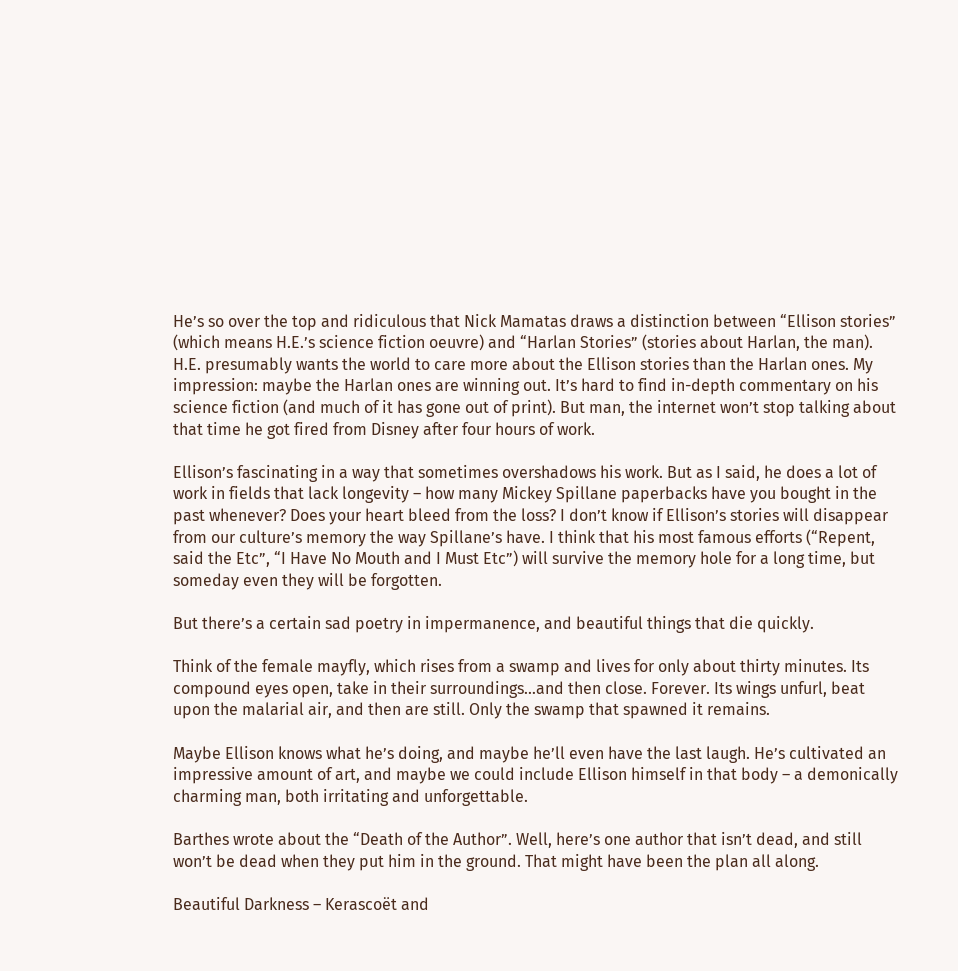He’s so over the top and ridiculous that Nick Mamatas draws a distinction between “Ellison stories” (which means H.E.’s science fiction oeuvre) and “Harlan Stories” (stories about Harlan, the man). H.E. presumably wants the world to care more about the Ellison stories than the Harlan ones. My impression: maybe the Harlan ones are winning out. It’s hard to find in-depth commentary on his science fiction (and much of it has gone out of print). But man, the internet won’t stop talking about that time he got fired from Disney after four hours of work.

Ellison’s fascinating in a way that sometimes overshadows his work. But as I said, he does a lot of work in fields that lack longevity – how many Mickey Spillane paperbacks have you bought in the past whenever? Does your heart bleed from the loss? I don’t know if Ellison’s stories will disappear from our culture’s memory the way Spillane’s have. I think that his most famous efforts (“Repent, said the Etc”, “I Have No Mouth and I Must Etc”) will survive the memory hole for a long time, but someday even they will be forgotten.

But there’s a certain sad poetry in impermanence, and beautiful things that die quickly.

Think of the female mayfly, which rises from a swamp and lives for only about thirty minutes. Its compound eyes open, take in their surroundings…and then close. Forever. Its wings unfurl, beat upon the malarial air, and then are still. Only the swamp that spawned it remains.

Maybe Ellison knows what he’s doing, and maybe he’ll even have the last laugh. He’s cultivated an impressive amount of art, and maybe we could include Ellison himself in that body – a demonically charming man, both irritating and unforgettable.

Barthes wrote about the “Death of the Author”. Well, here’s one author that isn’t dead, and still won’t be dead when they put him in the ground. That might have been the plan all along.

Beautiful Darkness – Kerascoët and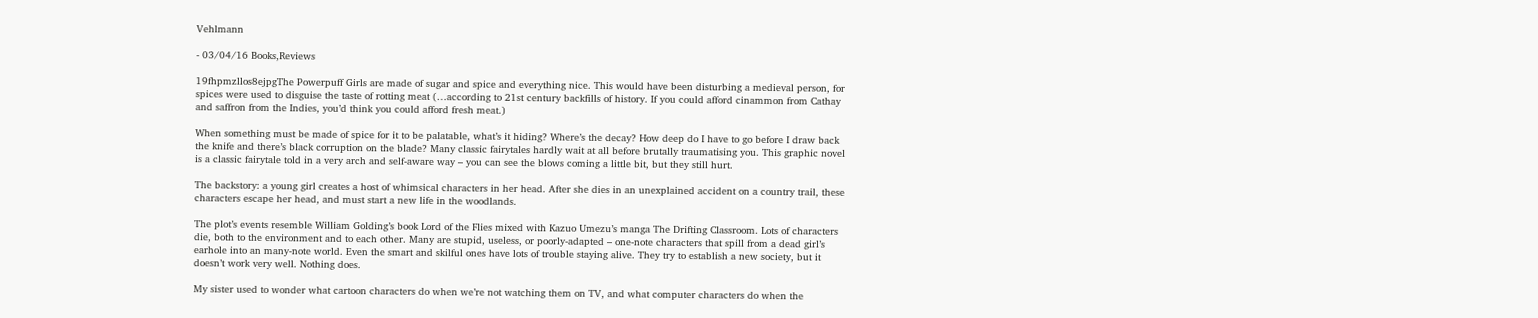Vehlmann

- 03/04/16 Books,Reviews

19fhpmzllos8ejpgThe Powerpuff Girls are made of sugar and spice and everything nice. This would have been disturbing a medieval person, for spices were used to disguise the taste of rotting meat (…according to 21st century backfills of history. If you could afford cinammon from Cathay and saffron from the Indies, you’d think you could afford fresh meat.)

When something must be made of spice for it to be palatable, what’s it hiding? Where’s the decay? How deep do I have to go before I draw back the knife and there’s black corruption on the blade? Many classic fairytales hardly wait at all before brutally traumatising you. This graphic novel is a classic fairytale told in a very arch and self-aware way – you can see the blows coming a little bit, but they still hurt.

The backstory: a young girl creates a host of whimsical characters in her head. After she dies in an unexplained accident on a country trail, these characters escape her head, and must start a new life in the woodlands.

The plot’s events resemble William Golding’s book Lord of the Flies mixed with Kazuo Umezu’s manga The Drifting Classroom. Lots of characters die, both to the environment and to each other. Many are stupid, useless, or poorly-adapted – one-note characters that spill from a dead girl’s earhole into an many-note world. Even the smart and skilful ones have lots of trouble staying alive. They try to establish a new society, but it doesn’t work very well. Nothing does.

My sister used to wonder what cartoon characters do when we’re not watching them on TV, and what computer characters do when the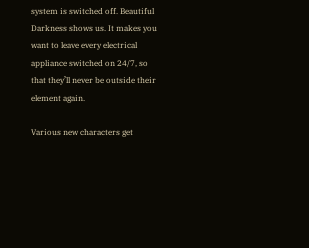system is switched off. Beautiful Darkness shows us. It makes you want to leave every electrical appliance switched on 24/7, so that they’ll never be outside their element again.

Various new characters get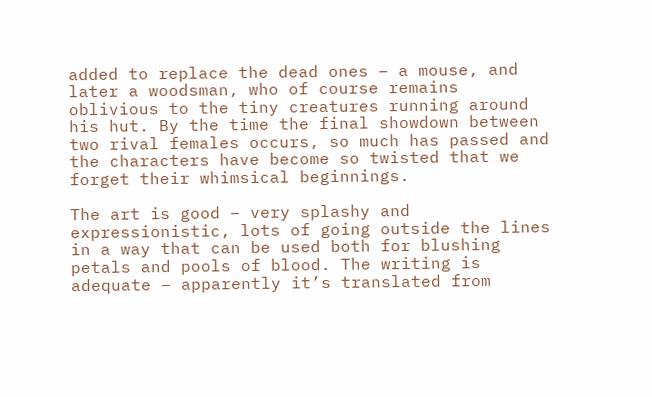added to replace the dead ones – a mouse, and later a woodsman, who of course remains oblivious to the tiny creatures running around his hut. By the time the final showdown between two rival females occurs, so much has passed and the characters have become so twisted that we forget their whimsical beginnings.

The art is good – very splashy and expressionistic, lots of going outside the lines in a way that can be used both for blushing petals and pools of blood. The writing is adequate – apparently it’s translated from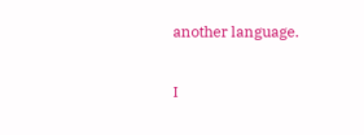another language.

I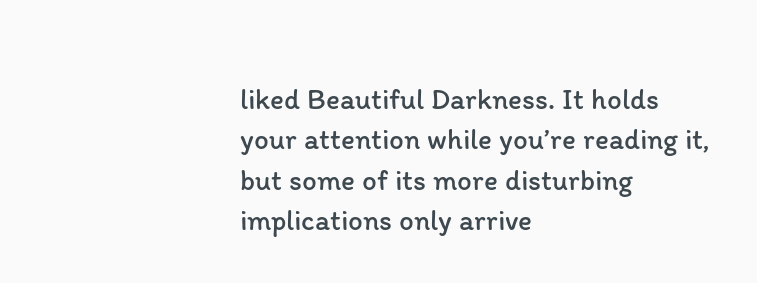liked Beautiful Darkness. It holds your attention while you’re reading it, but some of its more disturbing implications only arrive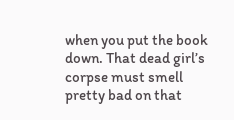when you put the book down. That dead girl’s corpse must smell pretty bad on that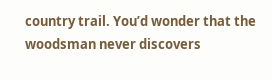country trail. You’d wonder that the woodsman never discovers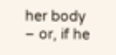her body – or, if he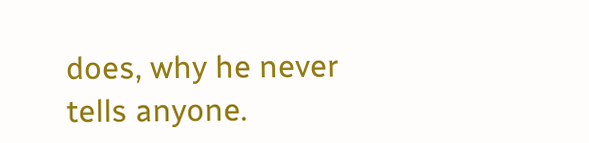does, why he never tells anyone.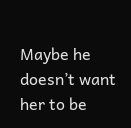Maybe he doesn’t want her to be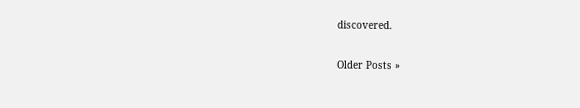discovered.

Older Posts »